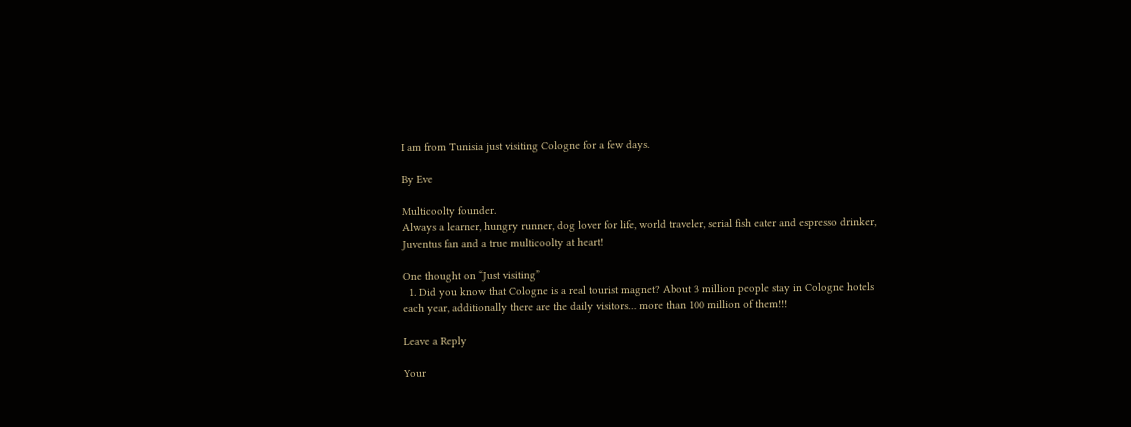I am from Tunisia just visiting Cologne for a few days.

By Eve

Multicoolty founder.
Always a learner, hungry runner, dog lover for life, world traveler, serial fish eater and espresso drinker, Juventus fan and a true multicoolty at heart!

One thought on “Just visiting”
  1. Did you know that Cologne is a real tourist magnet? About 3 million people stay in Cologne hotels each year, additionally there are the daily visitors… more than 100 million of them!!!

Leave a Reply

Your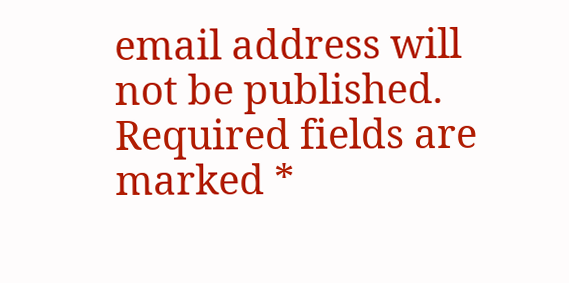email address will not be published. Required fields are marked *